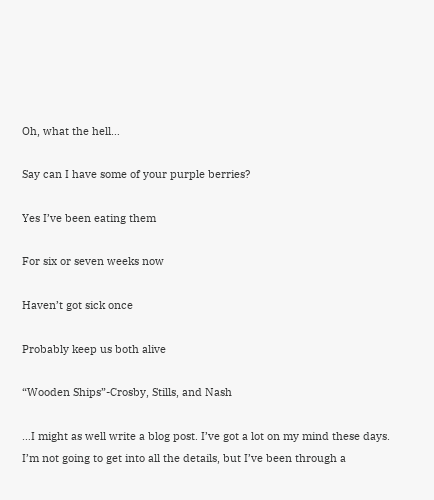Oh, what the hell…

Say can I have some of your purple berries?

Yes I’ve been eating them

For six or seven weeks now

Haven’t got sick once

Probably keep us both alive

“Wooden Ships”-Crosby, Stills, and Nash

…I might as well write a blog post. I’ve got a lot on my mind these days. I’m not going to get into all the details, but I’ve been through a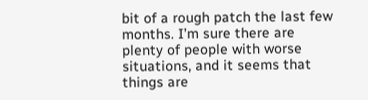bit of a rough patch the last few months. I’m sure there are plenty of people with worse situations, and it seems that things are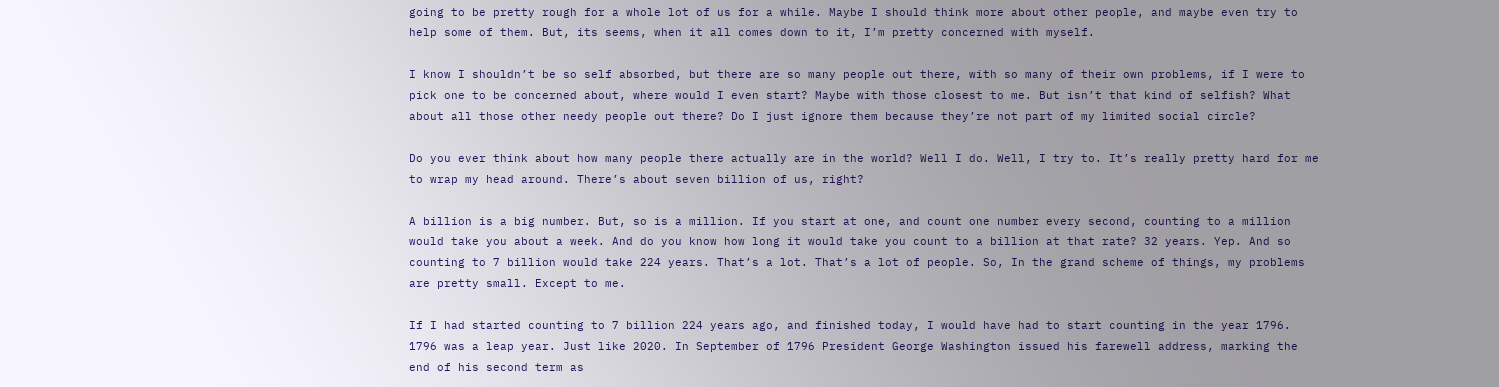going to be pretty rough for a whole lot of us for a while. Maybe I should think more about other people, and maybe even try to help some of them. But, its seems, when it all comes down to it, I’m pretty concerned with myself.

I know I shouldn’t be so self absorbed, but there are so many people out there, with so many of their own problems, if I were to pick one to be concerned about, where would I even start? Maybe with those closest to me. But isn’t that kind of selfish? What about all those other needy people out there? Do I just ignore them because they’re not part of my limited social circle?

Do you ever think about how many people there actually are in the world? Well I do. Well, I try to. It’s really pretty hard for me to wrap my head around. There’s about seven billion of us, right?

A billion is a big number. But, so is a million. If you start at one, and count one number every second, counting to a million would take you about a week. And do you know how long it would take you count to a billion at that rate? 32 years. Yep. And so counting to 7 billion would take 224 years. That’s a lot. That’s a lot of people. So, In the grand scheme of things, my problems are pretty small. Except to me.

If I had started counting to 7 billion 224 years ago, and finished today, I would have had to start counting in the year 1796. 1796 was a leap year. Just like 2020. In September of 1796 President George Washington issued his farewell address, marking the end of his second term as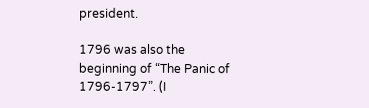president.

1796 was also the beginning of “The Panic of 1796-1797”. (I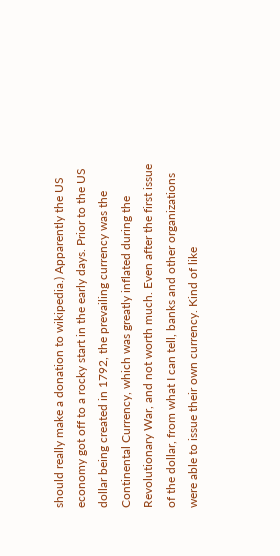should really make a donation to wikipedia.) Apparently the US economy got off to a rocky start in the early days. Prior to the US dollar being created in 1792, the prevailing currency was the Continental Currency, which was greatly inflated during the Revolutionary War, and not worth much. Even after the first issue of the dollar, from what I can tell, banks and other organizations were able to issue their own currency. Kind of like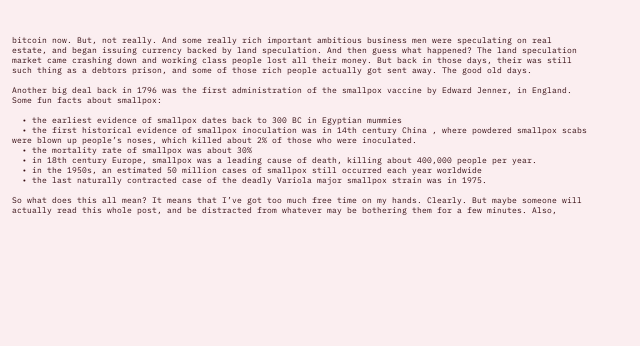bitcoin now. But, not really. And some really rich important ambitious business men were speculating on real estate, and began issuing currency backed by land speculation. And then guess what happened? The land speculation market came crashing down and working class people lost all their money. But back in those days, their was still such thing as a debtors prison, and some of those rich people actually got sent away. The good old days.

Another big deal back in 1796 was the first administration of the smallpox vaccine by Edward Jenner, in England. Some fun facts about smallpox:

  • the earliest evidence of smallpox dates back to 300 BC in Egyptian mummies
  • the first historical evidence of smallpox inoculation was in 14th century China , where powdered smallpox scabs were blown up people’s noses, which killed about 2% of those who were inoculated.
  • the mortality rate of smallpox was about 30%
  • in 18th century Europe, smallpox was a leading cause of death, killing about 400,000 people per year.
  • in the 1950s, an estimated 50 million cases of smallpox still occurred each year worldwide
  • the last naturally contracted case of the deadly Variola major smallpox strain was in 1975.

So what does this all mean? It means that I’ve got too much free time on my hands. Clearly. But maybe someone will actually read this whole post, and be distracted from whatever may be bothering them for a few minutes. Also,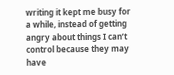writing it kept me busy for a while, instead of getting angry about things I can’t control because they may have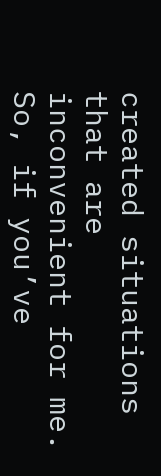created situations that are inconvenient for me. So, if you’ve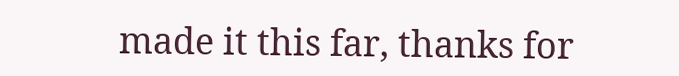made it this far, thanks for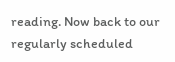reading. Now back to our regularly scheduled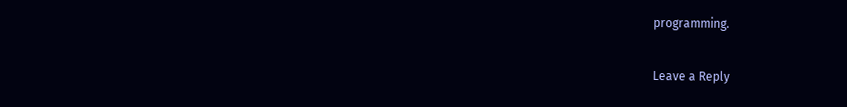programming.

Leave a Reply